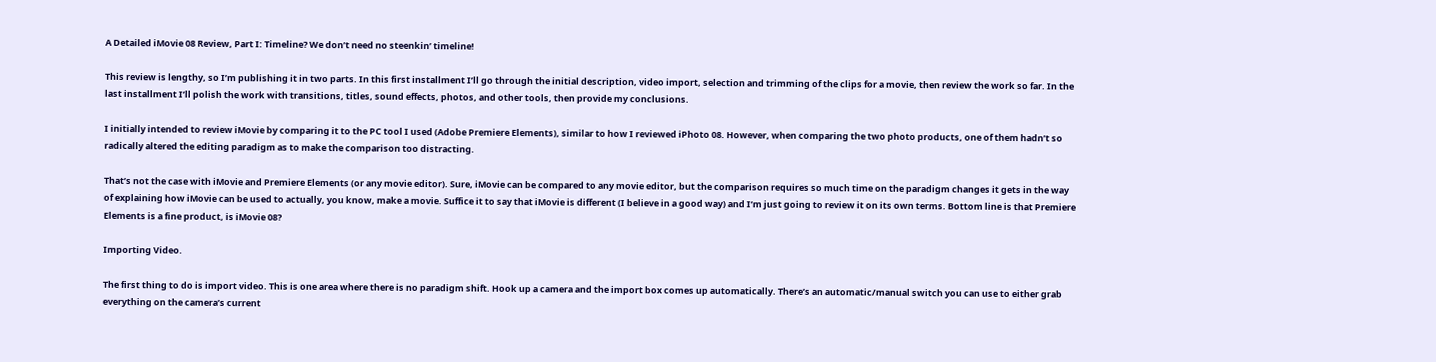A Detailed iMovie 08 Review, Part I: Timeline? We don’t need no steenkin’ timeline!

This review is lengthy, so I’m publishing it in two parts. In this first installment I’ll go through the initial description, video import, selection and trimming of the clips for a movie, then review the work so far. In the last installment I’ll polish the work with transitions, titles, sound effects, photos, and other tools, then provide my conclusions.

I initially intended to review iMovie by comparing it to the PC tool I used (Adobe Premiere Elements), similar to how I reviewed iPhoto 08. However, when comparing the two photo products, one of them hadn’t so radically altered the editing paradigm as to make the comparison too distracting.

That’s not the case with iMovie and Premiere Elements (or any movie editor). Sure, iMovie can be compared to any movie editor, but the comparison requires so much time on the paradigm changes it gets in the way of explaining how iMovie can be used to actually, you know, make a movie. Suffice it to say that iMovie is different (I believe in a good way) and I’m just going to review it on its own terms. Bottom line is that Premiere Elements is a fine product, is iMovie 08?

Importing Video.

The first thing to do is import video. This is one area where there is no paradigm shift. Hook up a camera and the import box comes up automatically. There’s an automatic/manual switch you can use to either grab everything on the camera’s current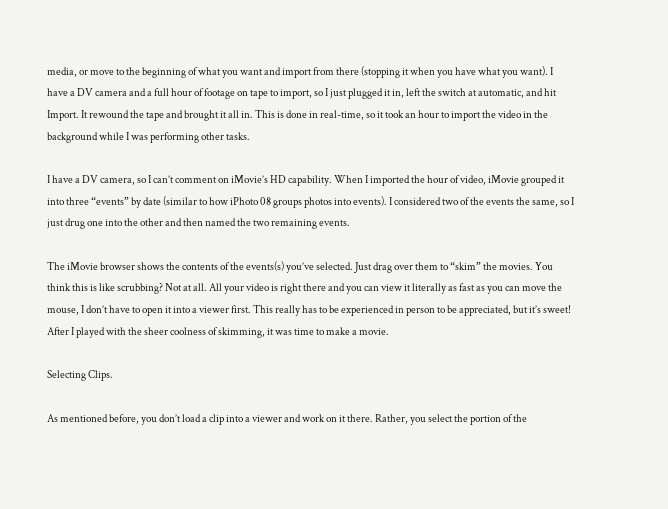media, or move to the beginning of what you want and import from there (stopping it when you have what you want). I have a DV camera and a full hour of footage on tape to import, so I just plugged it in, left the switch at automatic, and hit Import. It rewound the tape and brought it all in. This is done in real-time, so it took an hour to import the video in the background while I was performing other tasks.

I have a DV camera, so I can’t comment on iMovie’s HD capability. When I imported the hour of video, iMovie grouped it into three “events” by date (similar to how iPhoto 08 groups photos into events). I considered two of the events the same, so I just drug one into the other and then named the two remaining events.

The iMovie browser shows the contents of the events(s) you’ve selected. Just drag over them to “skim” the movies. You think this is like scrubbing? Not at all. All your video is right there and you can view it literally as fast as you can move the mouse, I don’t have to open it into a viewer first. This really has to be experienced in person to be appreciated, but it’s sweet! After I played with the sheer coolness of skimming, it was time to make a movie.

Selecting Clips.

As mentioned before, you don’t load a clip into a viewer and work on it there. Rather, you select the portion of the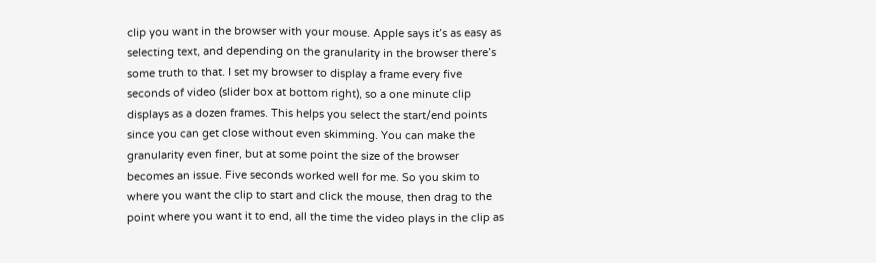clip you want in the browser with your mouse. Apple says it’s as easy as selecting text, and depending on the granularity in the browser there’s some truth to that. I set my browser to display a frame every five seconds of video (slider box at bottom right), so a one minute clip displays as a dozen frames. This helps you select the start/end points since you can get close without even skimming. You can make the granularity even finer, but at some point the size of the browser becomes an issue. Five seconds worked well for me. So you skim to where you want the clip to start and click the mouse, then drag to the point where you want it to end, all the time the video plays in the clip as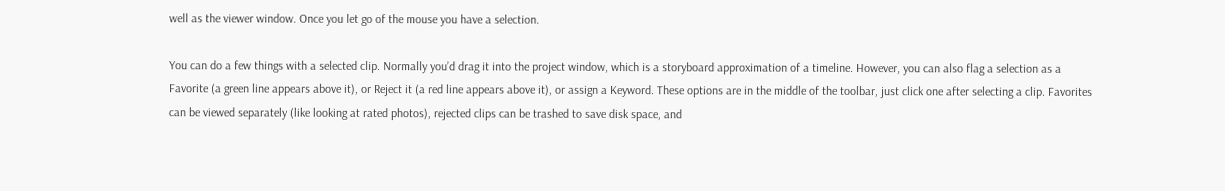well as the viewer window. Once you let go of the mouse you have a selection.

You can do a few things with a selected clip. Normally you’d drag it into the project window, which is a storyboard approximation of a timeline. However, you can also flag a selection as a Favorite (a green line appears above it), or Reject it (a red line appears above it), or assign a Keyword. These options are in the middle of the toolbar, just click one after selecting a clip. Favorites can be viewed separately (like looking at rated photos), rejected clips can be trashed to save disk space, and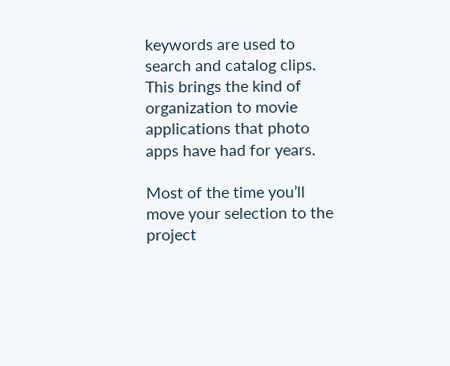keywords are used to search and catalog clips. This brings the kind of organization to movie applications that photo apps have had for years.

Most of the time you’ll move your selection to the project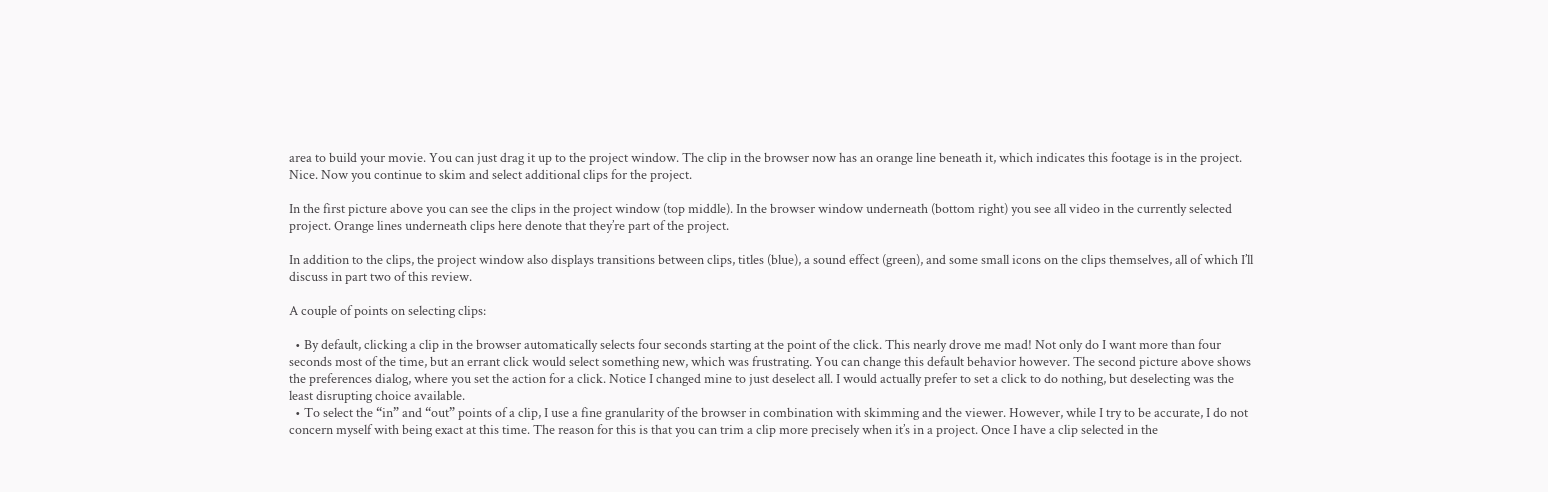area to build your movie. You can just drag it up to the project window. The clip in the browser now has an orange line beneath it, which indicates this footage is in the project. Nice. Now you continue to skim and select additional clips for the project.

In the first picture above you can see the clips in the project window (top middle). In the browser window underneath (bottom right) you see all video in the currently selected project. Orange lines underneath clips here denote that they’re part of the project.

In addition to the clips, the project window also displays transitions between clips, titles (blue), a sound effect (green), and some small icons on the clips themselves, all of which I’ll discuss in part two of this review.

A couple of points on selecting clips:

  • By default, clicking a clip in the browser automatically selects four seconds starting at the point of the click. This nearly drove me mad! Not only do I want more than four seconds most of the time, but an errant click would select something new, which was frustrating. You can change this default behavior however. The second picture above shows the preferences dialog, where you set the action for a click. Notice I changed mine to just deselect all. I would actually prefer to set a click to do nothing, but deselecting was the least disrupting choice available.
  • To select the “in” and “out” points of a clip, I use a fine granularity of the browser in combination with skimming and the viewer. However, while I try to be accurate, I do not concern myself with being exact at this time. The reason for this is that you can trim a clip more precisely when it’s in a project. Once I have a clip selected in the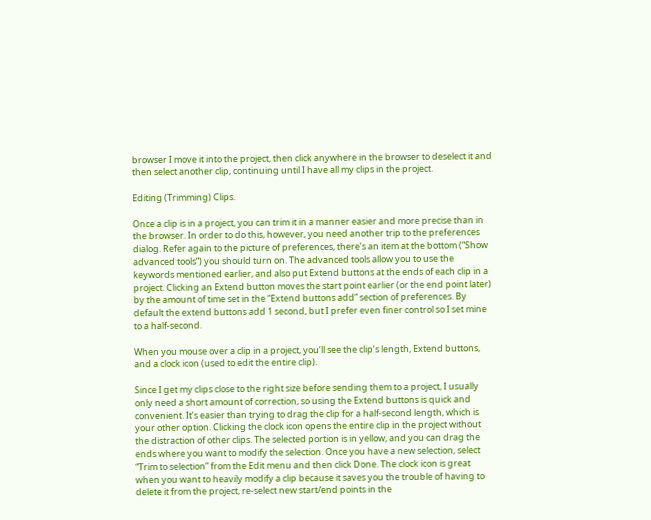browser I move it into the project, then click anywhere in the browser to deselect it and then select another clip, continuing until I have all my clips in the project.

Editing (Trimming) Clips.

Once a clip is in a project, you can trim it in a manner easier and more precise than in the browser. In order to do this, however, you need another trip to the preferences dialog. Refer again to the picture of preferences, there’s an item at the bottom (“Show advanced tools”) you should turn on. The advanced tools allow you to use the keywords mentioned earlier, and also put Extend buttons at the ends of each clip in a project. Clicking an Extend button moves the start point earlier (or the end point later) by the amount of time set in the “Extend buttons add” section of preferences. By default the extend buttons add 1 second, but I prefer even finer control so I set mine to a half-second.

When you mouse over a clip in a project, you’ll see the clip’s length, Extend buttons, and a clock icon (used to edit the entire clip).

Since I get my clips close to the right size before sending them to a project, I usually only need a short amount of correction, so using the Extend buttons is quick and convenient. It’s easier than trying to drag the clip for a half-second length, which is your other option. Clicking the clock icon opens the entire clip in the project without the distraction of other clips. The selected portion is in yellow, and you can drag the ends where you want to modify the selection. Once you have a new selection, select “Trim to selection” from the Edit menu and then click Done. The clock icon is great when you want to heavily modify a clip because it saves you the trouble of having to delete it from the project, re-select new start/end points in the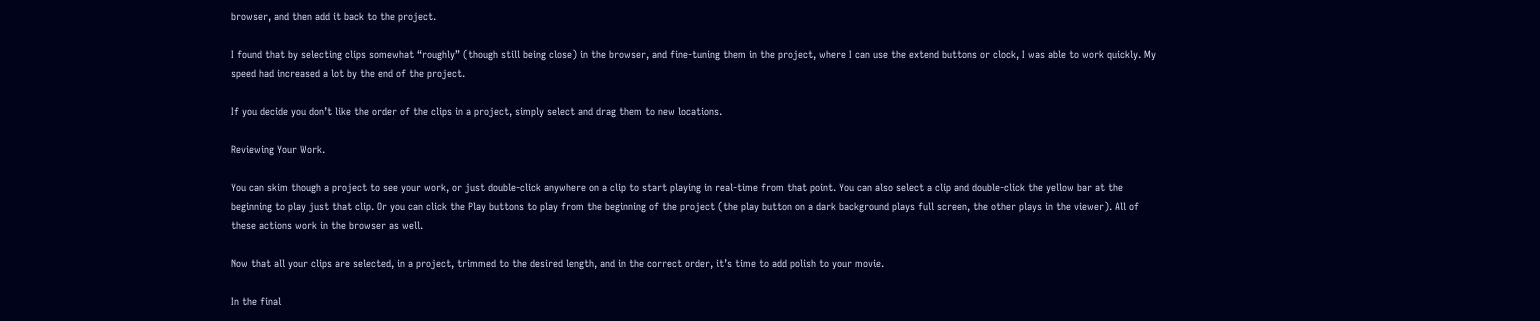browser, and then add it back to the project.

I found that by selecting clips somewhat “roughly” (though still being close) in the browser, and fine-tuning them in the project, where I can use the extend buttons or clock, I was able to work quickly. My speed had increased a lot by the end of the project.

If you decide you don’t like the order of the clips in a project, simply select and drag them to new locations.

Reviewing Your Work.

You can skim though a project to see your work, or just double-click anywhere on a clip to start playing in real-time from that point. You can also select a clip and double-click the yellow bar at the beginning to play just that clip. Or you can click the Play buttons to play from the beginning of the project (the play button on a dark background plays full screen, the other plays in the viewer). All of these actions work in the browser as well.

Now that all your clips are selected, in a project, trimmed to the desired length, and in the correct order, it’s time to add polish to your movie.

In the final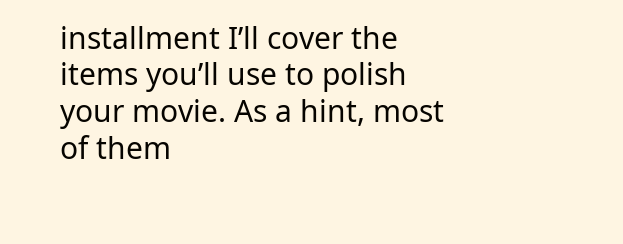installment I’ll cover the items you’ll use to polish your movie. As a hint, most of them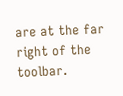are at the far right of the toolbar.